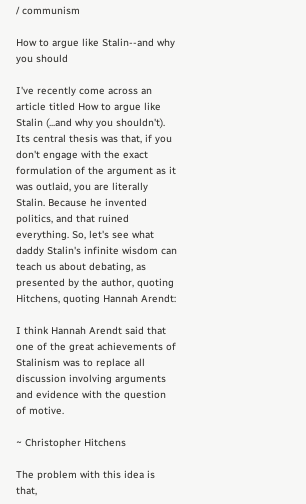/ communism

How to argue like Stalin--and why you should

I've recently come across an article titled How to argue like Stalin (...and why you shouldn't). Its central thesis was that, if you don't engage with the exact formulation of the argument as it was outlaid, you are literally Stalin. Because he invented politics, and that ruined everything. So, let's see what daddy Stalin's infinite wisdom can teach us about debating, as presented by the author, quoting Hitchens, quoting Hannah Arendt:

I think Hannah Arendt said that one of the great achievements of Stalinism was to replace all discussion involving arguments and evidence with the question of motive.

~ Christopher Hitchens

The problem with this idea is that,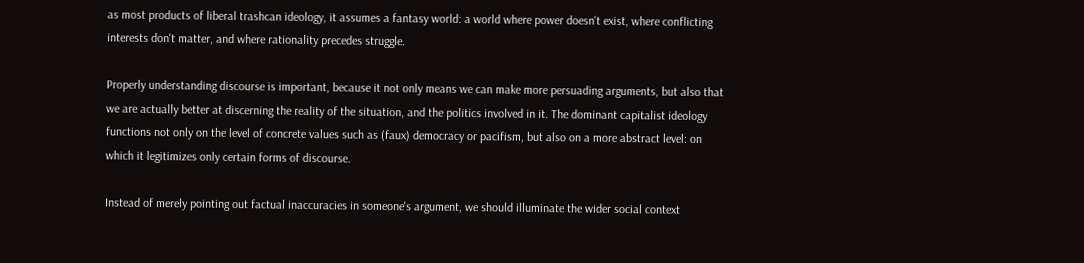as most products of liberal trashcan ideology, it assumes a fantasy world: a world where power doesn't exist, where conflicting interests don't matter, and where rationality precedes struggle.

Properly understanding discourse is important, because it not only means we can make more persuading arguments, but also that we are actually better at discerning the reality of the situation, and the politics involved in it. The dominant capitalist ideology functions not only on the level of concrete values such as (faux) democracy or pacifism, but also on a more abstract level: on which it legitimizes only certain forms of discourse.

Instead of merely pointing out factual inaccuracies in someone's argument, we should illuminate the wider social context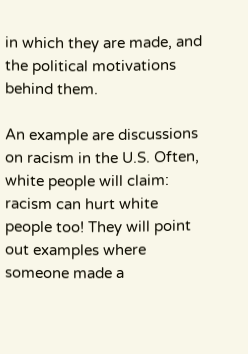in which they are made, and the political motivations behind them.

An example are discussions on racism in the U.S. Often, white people will claim: racism can hurt white people too! They will point out examples where someone made a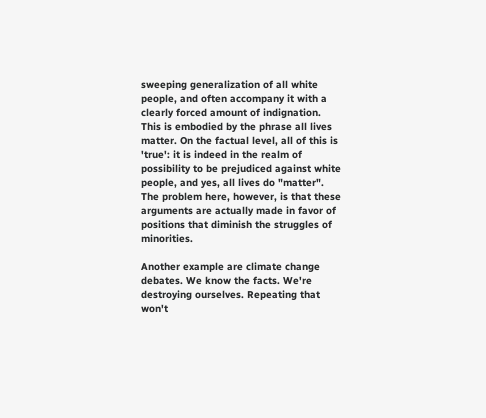sweeping generalization of all white people, and often accompany it with a clearly forced amount of indignation. This is embodied by the phrase all lives matter. On the factual level, all of this is 'true': it is indeed in the realm of possibility to be prejudiced against white people, and yes, all lives do "matter". The problem here, however, is that these arguments are actually made in favor of positions that diminish the struggles of minorities.

Another example are climate change debates. We know the facts. We're destroying ourselves. Repeating that won't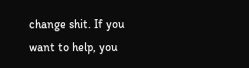change shit. If you want to help, you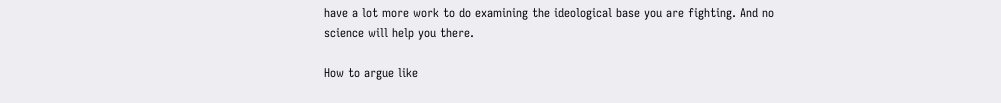have a lot more work to do examining the ideological base you are fighting. And no science will help you there.

How to argue like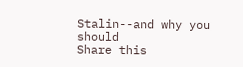Stalin--and why you should
Share this